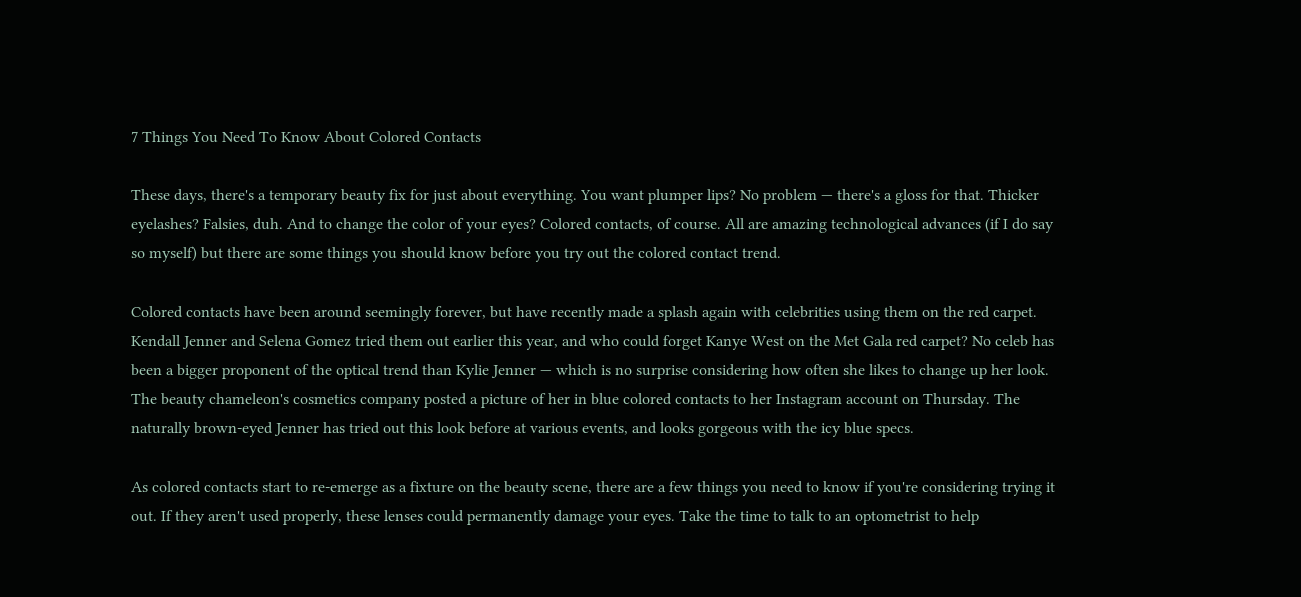7 Things You Need To Know About Colored Contacts

These days, there's a temporary beauty fix for just about everything. You want plumper lips? No problem — there's a gloss for that. Thicker eyelashes? Falsies, duh. And to change the color of your eyes? Colored contacts, of course. All are amazing technological advances (if I do say so myself) but there are some things you should know before you try out the colored contact trend.

Colored contacts have been around seemingly forever, but have recently made a splash again with celebrities using them on the red carpet. Kendall Jenner and Selena Gomez tried them out earlier this year, and who could forget Kanye West on the Met Gala red carpet? No celeb has been a bigger proponent of the optical trend than Kylie Jenner — which is no surprise considering how often she likes to change up her look. The beauty chameleon's cosmetics company posted a picture of her in blue colored contacts to her Instagram account on Thursday. The naturally brown-eyed Jenner has tried out this look before at various events, and looks gorgeous with the icy blue specs.

As colored contacts start to re-emerge as a fixture on the beauty scene, there are a few things you need to know if you're considering trying it out. If they aren't used properly, these lenses could permanently damage your eyes. Take the time to talk to an optometrist to help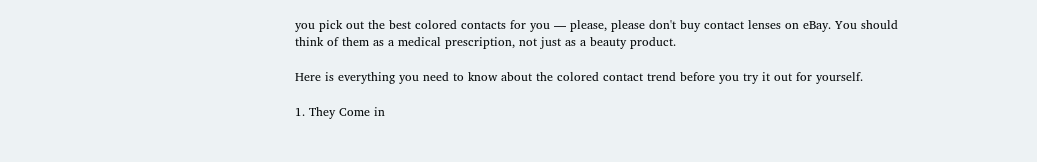you pick out the best colored contacts for you — please, please don't buy contact lenses on eBay. You should think of them as a medical prescription, not just as a beauty product.

Here is everything you need to know about the colored contact trend before you try it out for yourself.

1. They Come in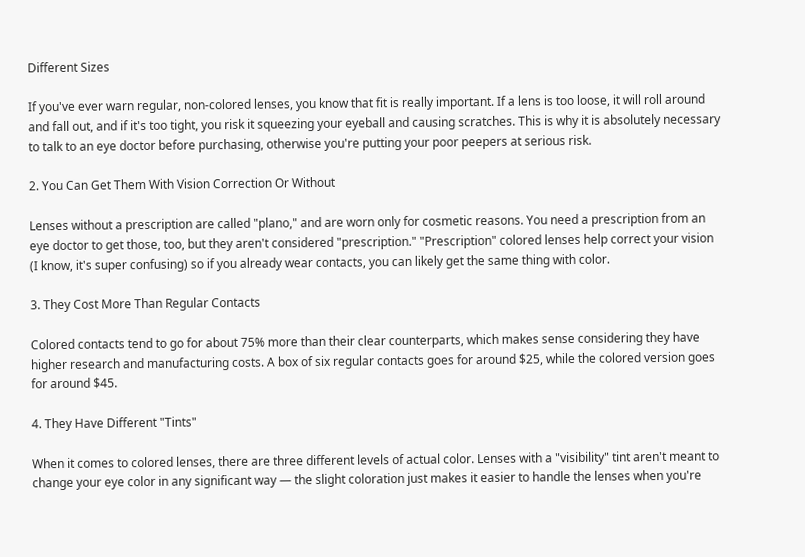Different Sizes

If you've ever warn regular, non-colored lenses, you know that fit is really important. If a lens is too loose, it will roll around and fall out, and if it's too tight, you risk it squeezing your eyeball and causing scratches. This is why it is absolutely necessary to talk to an eye doctor before purchasing, otherwise you're putting your poor peepers at serious risk.

2. You Can Get Them With Vision Correction Or Without

Lenses without a prescription are called "plano," and are worn only for cosmetic reasons. You need a prescription from an eye doctor to get those, too, but they aren't considered "prescription." "Prescription" colored lenses help correct your vision (I know, it's super confusing) so if you already wear contacts, you can likely get the same thing with color.

3. They Cost More Than Regular Contacts

Colored contacts tend to go for about 75% more than their clear counterparts, which makes sense considering they have higher research and manufacturing costs. A box of six regular contacts goes for around $25, while the colored version goes for around $45.

4. They Have Different "Tints"

When it comes to colored lenses, there are three different levels of actual color. Lenses with a "visibility" tint aren't meant to change your eye color in any significant way — the slight coloration just makes it easier to handle the lenses when you're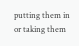putting them in or taking them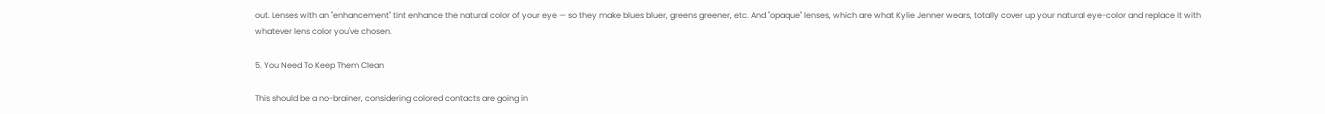out. Lenses with an "enhancement" tint enhance the natural color of your eye — so they make blues bluer, greens greener, etc. And "opaque" lenses, which are what Kylie Jenner wears, totally cover up your natural eye-color and replace it with whatever lens color you've chosen.

5. You Need To Keep Them Clean

This should be a no-brainer, considering colored contacts are going in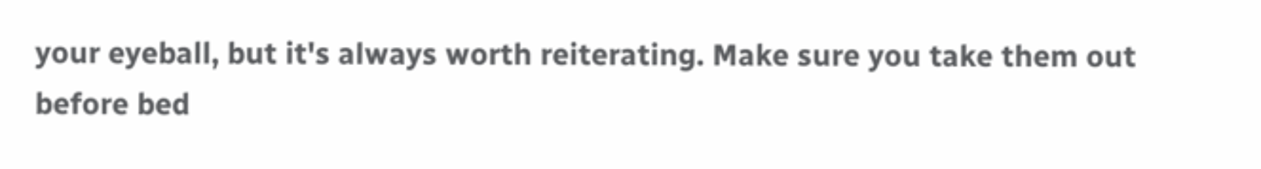your eyeball, but it's always worth reiterating. Make sure you take them out before bed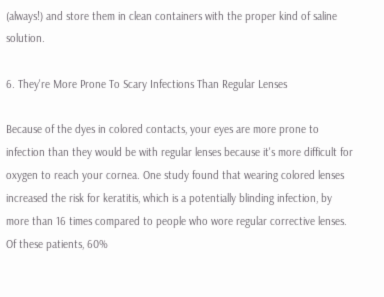(always!) and store them in clean containers with the proper kind of saline solution.

6. They're More Prone To Scary Infections Than Regular Lenses

Because of the dyes in colored contacts, your eyes are more prone to infection than they would be with regular lenses because it's more difficult for oxygen to reach your cornea. One study found that wearing colored lenses increased the risk for keratitis, which is a potentially blinding infection, by more than 16 times compared to people who wore regular corrective lenses. Of these patients, 60%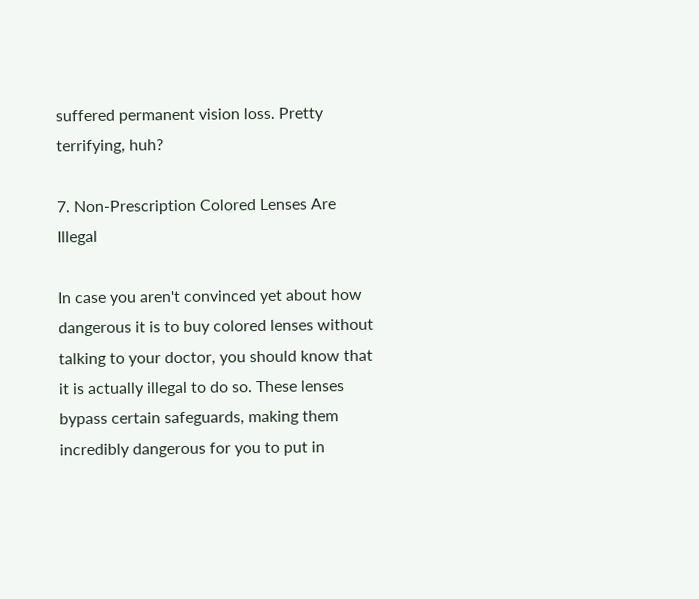suffered permanent vision loss. Pretty terrifying, huh?

7. Non-Prescription Colored Lenses Are Illegal

In case you aren't convinced yet about how dangerous it is to buy colored lenses without talking to your doctor, you should know that it is actually illegal to do so. These lenses bypass certain safeguards, making them incredibly dangerous for you to put in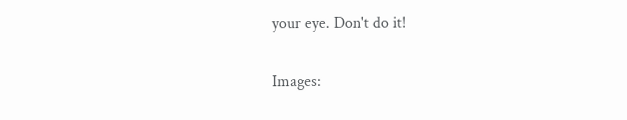your eye. Don't do it!

Images: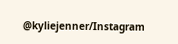@kyliejenner/Instagram